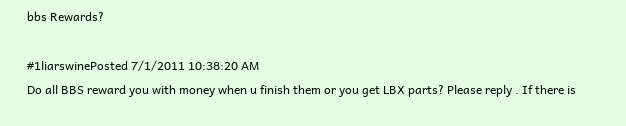bbs Rewards?

#1liarswinePosted 7/1/2011 10:38:20 AM
Do all BBS reward you with money when u finish them or you get LBX parts? Please reply . If there is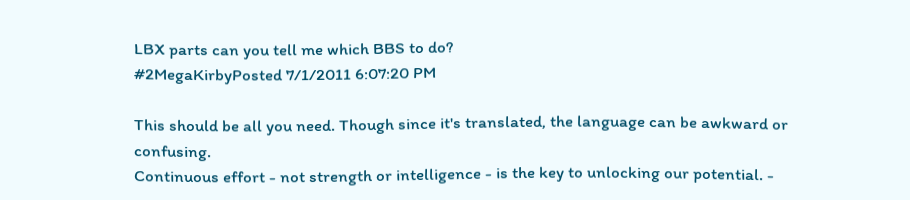LBX parts can you tell me which BBS to do?
#2MegaKirbyPosted 7/1/2011 6:07:20 PM

This should be all you need. Though since it's translated, the language can be awkward or confusing.
Continuous effort - not strength or intelligence - is the key to unlocking our potential. -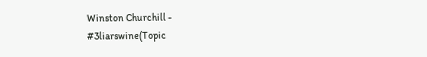Winston Churchill -
#3liarswine(Topic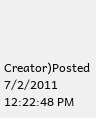Creator)Posted 7/2/2011 12:22:48 PM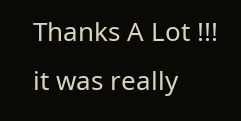Thanks A Lot !!! it was really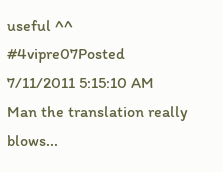useful ^^
#4vipre07Posted 7/11/2011 5:15:10 AM
Man the translation really blows...